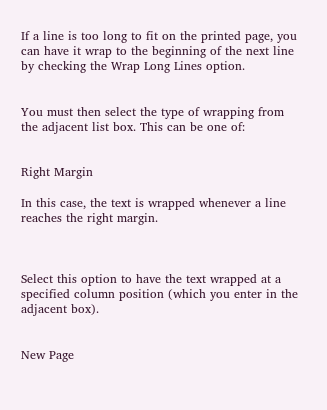If a line is too long to fit on the printed page, you can have it wrap to the beginning of the next line by checking the Wrap Long Lines option.


You must then select the type of wrapping from the adjacent list box. This can be one of:


Right Margin

In this case, the text is wrapped whenever a line reaches the right margin.



Select this option to have the text wrapped at a specified column position (which you enter in the adjacent box).


New Page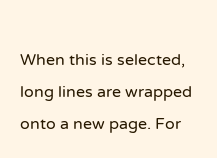When this is selected, long lines are wrapped onto a new page. For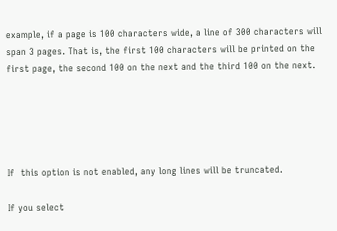example, if a page is 100 characters wide, a line of 300 characters will span 3 pages. That is, the first 100 characters will be printed on the first page, the second 100 on the next and the third 100 on the next.





If  this option is not enabled, any long lines will be truncated.

If you select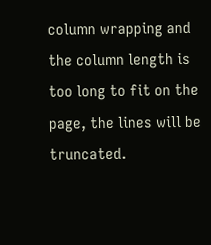column wrapping and the column length is too long to fit on the page, the lines will be truncated.